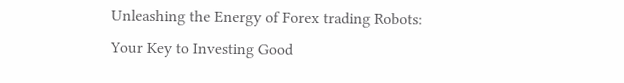Unleashing the Energy of Forex trading Robots: Your Key to Investing Good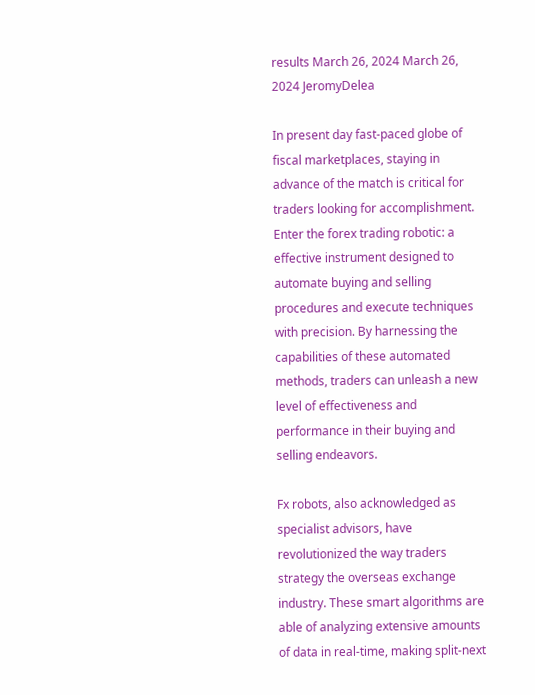results March 26, 2024 March 26, 2024 JeromyDelea

In present day fast-paced globe of fiscal marketplaces, staying in advance of the match is critical for traders looking for accomplishment. Enter the forex trading robotic: a effective instrument designed to automate buying and selling procedures and execute techniques with precision. By harnessing the capabilities of these automated methods, traders can unleash a new level of effectiveness and performance in their buying and selling endeavors.

Fx robots, also acknowledged as specialist advisors, have revolutionized the way traders strategy the overseas exchange industry. These smart algorithms are able of analyzing extensive amounts of data in real-time, making split-next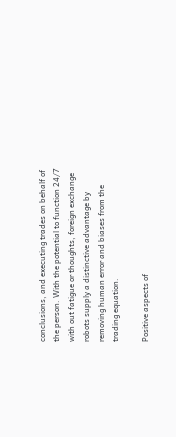conclusions, and executing trades on behalf of the person. With the potential to function 24/7 with out fatigue or thoughts, foreign exchange robots supply a distinctive advantage by removing human error and biases from the trading equation.

Positive aspects of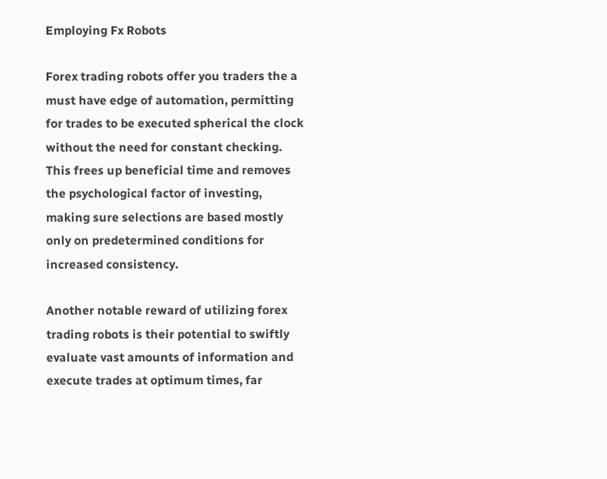Employing Fx Robots

Forex trading robots offer you traders the a must have edge of automation, permitting for trades to be executed spherical the clock without the need for constant checking. This frees up beneficial time and removes the psychological factor of investing, making sure selections are based mostly only on predetermined conditions for increased consistency.

Another notable reward of utilizing forex trading robots is their potential to swiftly evaluate vast amounts of information and execute trades at optimum times, far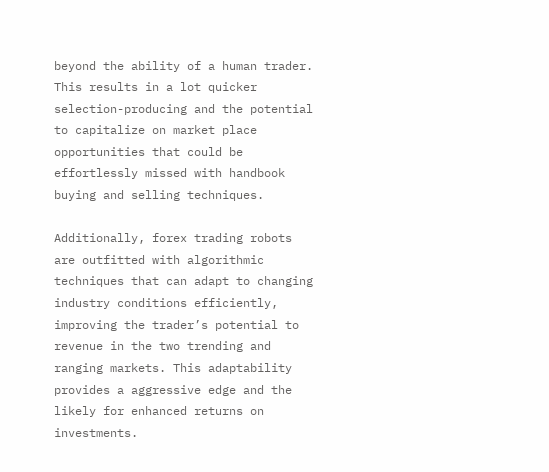beyond the ability of a human trader. This results in a lot quicker selection-producing and the potential to capitalize on market place opportunities that could be effortlessly missed with handbook buying and selling techniques.

Additionally, forex trading robots are outfitted with algorithmic techniques that can adapt to changing industry conditions efficiently, improving the trader’s potential to revenue in the two trending and ranging markets. This adaptability provides a aggressive edge and the likely for enhanced returns on investments.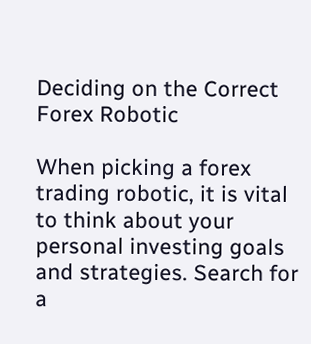Deciding on the Correct Forex Robotic

When picking a forex trading robotic, it is vital to think about your personal investing goals and strategies. Search for a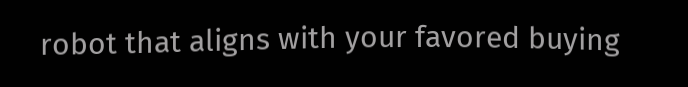robot that aligns with your favored buying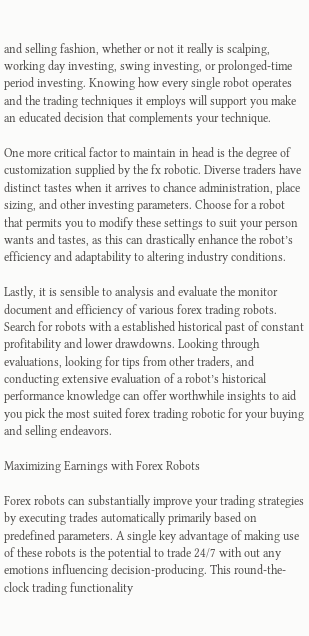and selling fashion, whether or not it really is scalping, working day investing, swing investing, or prolonged-time period investing. Knowing how every single robot operates and the trading techniques it employs will support you make an educated decision that complements your technique.

One more critical factor to maintain in head is the degree of customization supplied by the fx robotic. Diverse traders have distinct tastes when it arrives to chance administration, place sizing, and other investing parameters. Choose for a robot that permits you to modify these settings to suit your person wants and tastes, as this can drastically enhance the robot’s efficiency and adaptability to altering industry conditions.

Lastly, it is sensible to analysis and evaluate the monitor document and efficiency of various forex trading robots. Search for robots with a established historical past of constant profitability and lower drawdowns. Looking through evaluations, looking for tips from other traders, and conducting extensive evaluation of a robot’s historical performance knowledge can offer worthwhile insights to aid you pick the most suited forex trading robotic for your buying and selling endeavors.

Maximizing Earnings with Forex Robots

Forex robots can substantially improve your trading strategies by executing trades automatically primarily based on predefined parameters. A single key advantage of making use of these robots is the potential to trade 24/7 with out any emotions influencing decision-producing. This round-the-clock trading functionality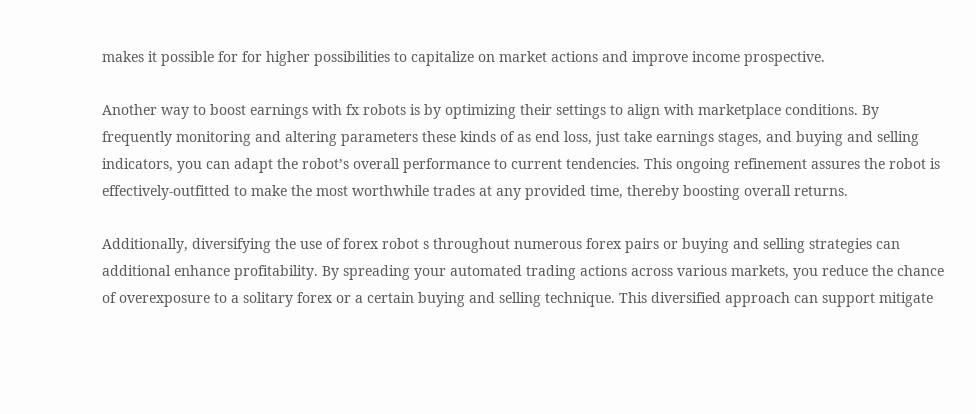makes it possible for for higher possibilities to capitalize on market actions and improve income prospective.

Another way to boost earnings with fx robots is by optimizing their settings to align with marketplace conditions. By frequently monitoring and altering parameters these kinds of as end loss, just take earnings stages, and buying and selling indicators, you can adapt the robot’s overall performance to current tendencies. This ongoing refinement assures the robot is effectively-outfitted to make the most worthwhile trades at any provided time, thereby boosting overall returns.

Additionally, diversifying the use of forex robot s throughout numerous forex pairs or buying and selling strategies can additional enhance profitability. By spreading your automated trading actions across various markets, you reduce the chance of overexposure to a solitary forex or a certain buying and selling technique. This diversified approach can support mitigate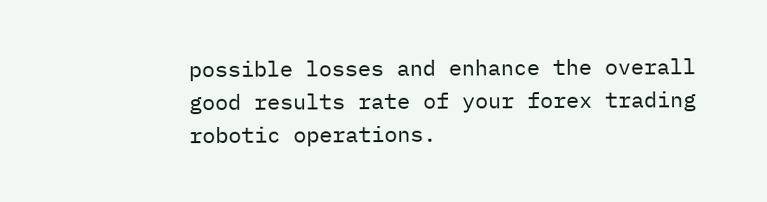possible losses and enhance the overall good results rate of your forex trading robotic operations.